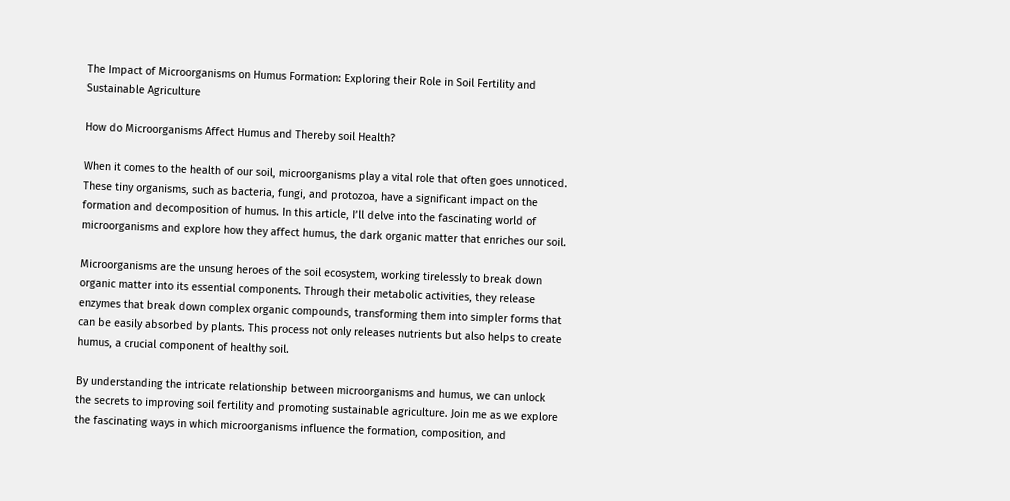The Impact of Microorganisms on Humus Formation: Exploring their Role in Soil Fertility and Sustainable Agriculture

How do Microorganisms Affect Humus and Thereby soil Health?

When it comes to the health of our soil, microorganisms play a vital role that often goes unnoticed. These tiny organisms, such as bacteria, fungi, and protozoa, have a significant impact on the formation and decomposition of humus. In this article, I’ll delve into the fascinating world of microorganisms and explore how they affect humus, the dark organic matter that enriches our soil.

Microorganisms are the unsung heroes of the soil ecosystem, working tirelessly to break down organic matter into its essential components. Through their metabolic activities, they release enzymes that break down complex organic compounds, transforming them into simpler forms that can be easily absorbed by plants. This process not only releases nutrients but also helps to create humus, a crucial component of healthy soil.

By understanding the intricate relationship between microorganisms and humus, we can unlock the secrets to improving soil fertility and promoting sustainable agriculture. Join me as we explore the fascinating ways in which microorganisms influence the formation, composition, and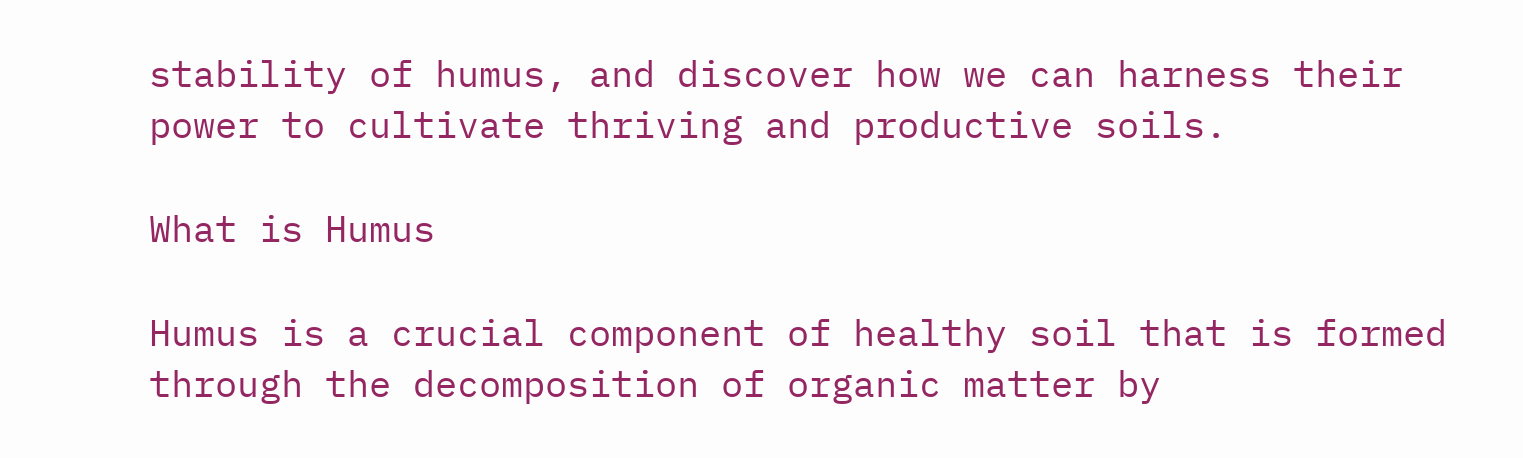stability of humus, and discover how we can harness their power to cultivate thriving and productive soils.

What is Humus

Humus is a crucial component of healthy soil that is formed through the decomposition of organic matter by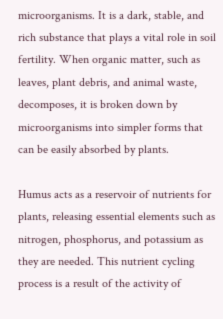microorganisms. It is a dark, stable, and rich substance that plays a vital role in soil fertility. When organic matter, such as leaves, plant debris, and animal waste, decomposes, it is broken down by microorganisms into simpler forms that can be easily absorbed by plants.

Humus acts as a reservoir of nutrients for plants, releasing essential elements such as nitrogen, phosphorus, and potassium as they are needed. This nutrient cycling process is a result of the activity of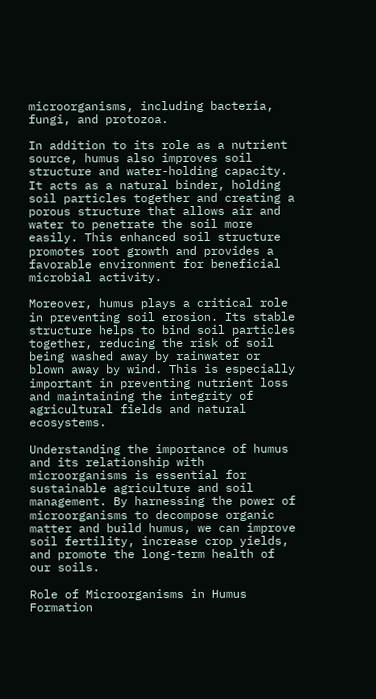microorganisms, including bacteria, fungi, and protozoa.

In addition to its role as a nutrient source, humus also improves soil structure and water-holding capacity. It acts as a natural binder, holding soil particles together and creating a porous structure that allows air and water to penetrate the soil more easily. This enhanced soil structure promotes root growth and provides a favorable environment for beneficial microbial activity.

Moreover, humus plays a critical role in preventing soil erosion. Its stable structure helps to bind soil particles together, reducing the risk of soil being washed away by rainwater or blown away by wind. This is especially important in preventing nutrient loss and maintaining the integrity of agricultural fields and natural ecosystems.

Understanding the importance of humus and its relationship with microorganisms is essential for sustainable agriculture and soil management. By harnessing the power of microorganisms to decompose organic matter and build humus, we can improve soil fertility, increase crop yields, and promote the long-term health of our soils.

Role of Microorganisms in Humus Formation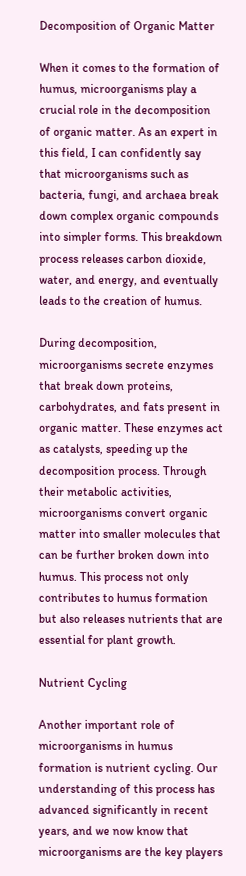Decomposition of Organic Matter

When it comes to the formation of humus, microorganisms play a crucial role in the decomposition of organic matter. As an expert in this field, I can confidently say that microorganisms such as bacteria, fungi, and archaea break down complex organic compounds into simpler forms. This breakdown process releases carbon dioxide, water, and energy, and eventually leads to the creation of humus.

During decomposition, microorganisms secrete enzymes that break down proteins, carbohydrates, and fats present in organic matter. These enzymes act as catalysts, speeding up the decomposition process. Through their metabolic activities, microorganisms convert organic matter into smaller molecules that can be further broken down into humus. This process not only contributes to humus formation but also releases nutrients that are essential for plant growth.

Nutrient Cycling

Another important role of microorganisms in humus formation is nutrient cycling. Our understanding of this process has advanced significantly in recent years, and we now know that microorganisms are the key players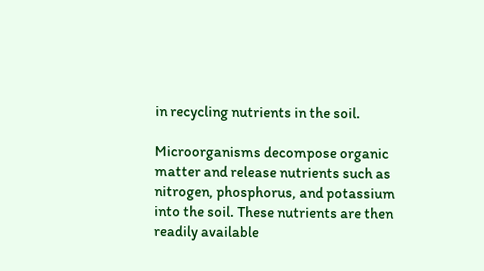in recycling nutrients in the soil.

Microorganisms decompose organic matter and release nutrients such as nitrogen, phosphorus, and potassium into the soil. These nutrients are then readily available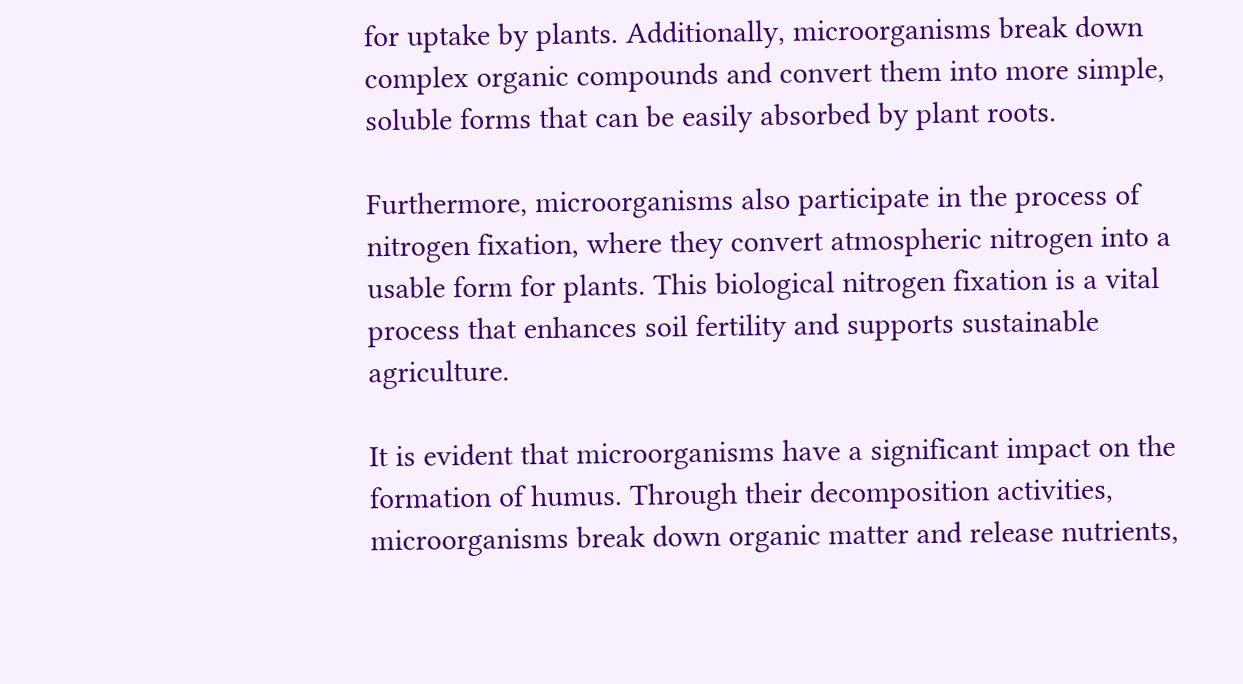for uptake by plants. Additionally, microorganisms break down complex organic compounds and convert them into more simple, soluble forms that can be easily absorbed by plant roots.

Furthermore, microorganisms also participate in the process of nitrogen fixation, where they convert atmospheric nitrogen into a usable form for plants. This biological nitrogen fixation is a vital process that enhances soil fertility and supports sustainable agriculture.

It is evident that microorganisms have a significant impact on the formation of humus. Through their decomposition activities, microorganisms break down organic matter and release nutrients,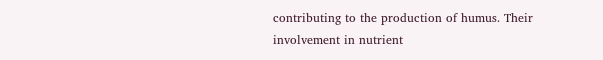contributing to the production of humus. Their involvement in nutrient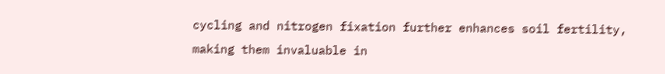cycling and nitrogen fixation further enhances soil fertility, making them invaluable in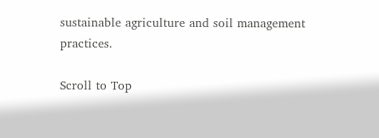sustainable agriculture and soil management practices.

Scroll to Top